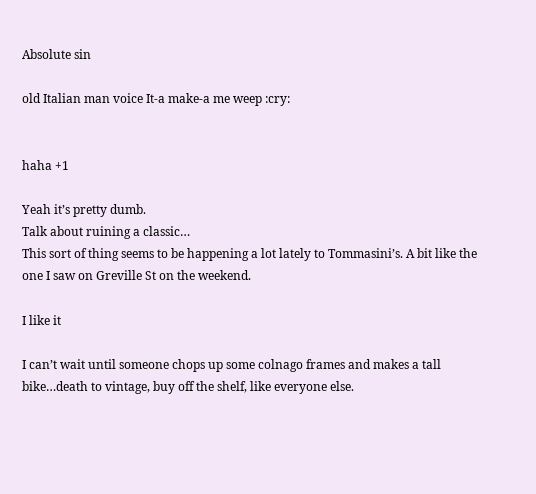Absolute sin

old Italian man voice It-a make-a me weep :cry:


haha +1

Yeah it’s pretty dumb.
Talk about ruining a classic…
This sort of thing seems to be happening a lot lately to Tommasini’s. A bit like the one I saw on Greville St on the weekend.

I like it

I can’t wait until someone chops up some colnago frames and makes a tall bike…death to vintage, buy off the shelf, like everyone else.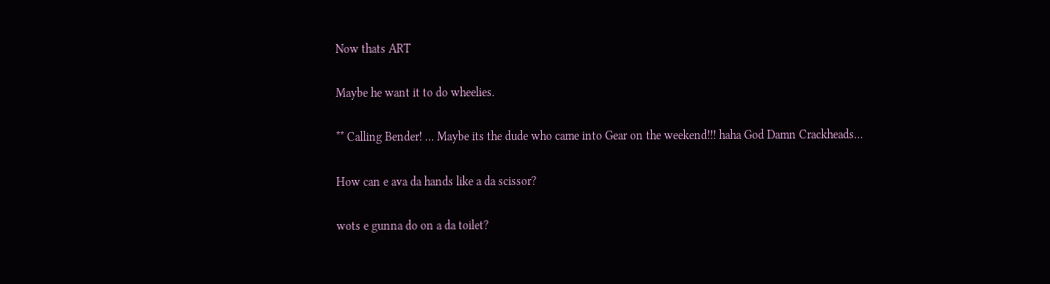Now thats ART

Maybe he want it to do wheelies.

** Calling Bender! … Maybe its the dude who came into Gear on the weekend!!! haha God Damn Crackheads…

How can e ava da hands like a da scissor?

wots e gunna do on a da toilet?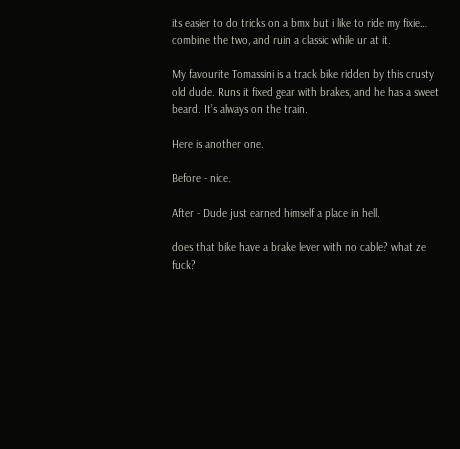its easier to do tricks on a bmx but i like to ride my fixie…
combine the two, and ruin a classic while ur at it.

My favourite Tomassini is a track bike ridden by this crusty old dude. Runs it fixed gear with brakes, and he has a sweet beard. It’s always on the train.

Here is another one.

Before - nice.

After - Dude just earned himself a place in hell.

does that bike have a brake lever with no cable? what ze fuck?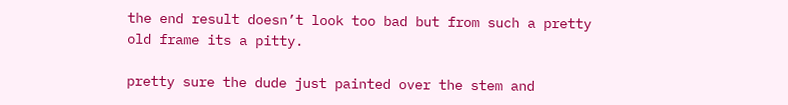the end result doesn’t look too bad but from such a pretty old frame its a pitty.

pretty sure the dude just painted over the stem and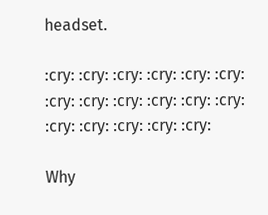headset.

:cry: :cry: :cry: :cry: :cry: :cry: :cry: :cry: :cry: :cry: :cry: :cry: :cry: :cry: :cry: :cry: :cry:

Why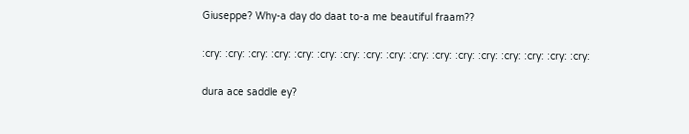Giuseppe? Why-a day do daat to-a me beautiful fraam??

:cry: :cry: :cry: :cry: :cry: :cry: :cry: :cry: :cry: :cry: :cry: :cry: :cry: :cry: :cry: :cry: :cry:

dura ace saddle ey?